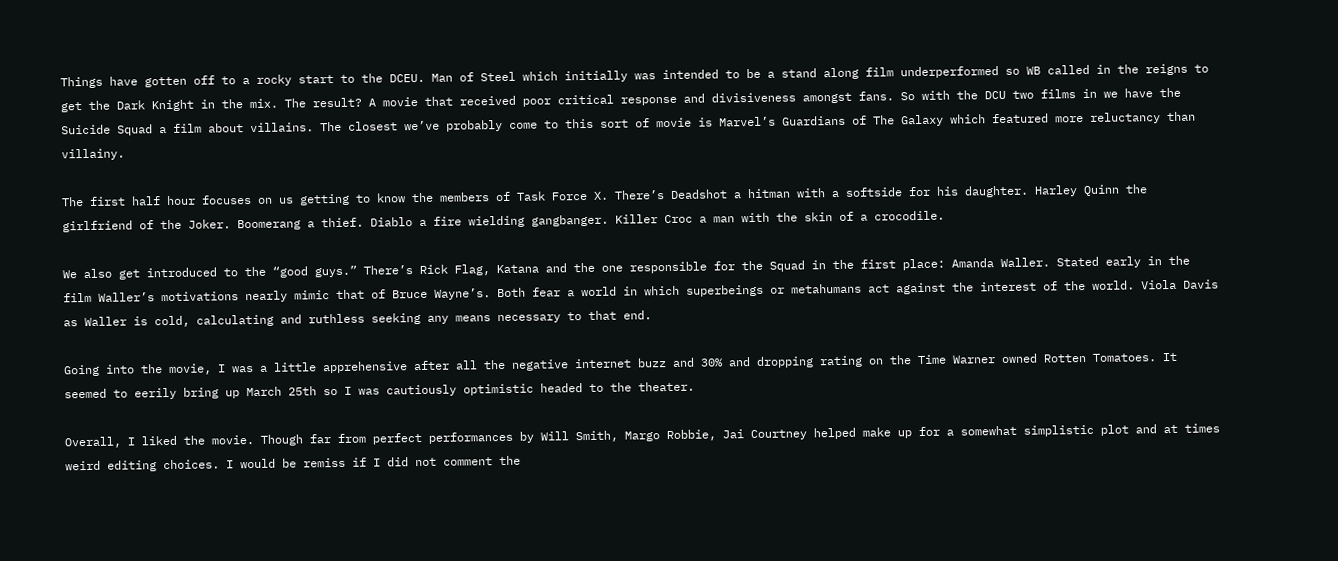Things have gotten off to a rocky start to the DCEU. Man of Steel which initially was intended to be a stand along film underperformed so WB called in the reigns to get the Dark Knight in the mix. The result? A movie that received poor critical response and divisiveness amongst fans. So with the DCU two films in we have the Suicide Squad a film about villains. The closest we’ve probably come to this sort of movie is Marvel’s Guardians of The Galaxy which featured more reluctancy than villainy.

The first half hour focuses on us getting to know the members of Task Force X. There’s Deadshot a hitman with a softside for his daughter. Harley Quinn the girlfriend of the Joker. Boomerang a thief. Diablo a fire wielding gangbanger. Killer Croc a man with the skin of a crocodile.

We also get introduced to the “good guys.” There’s Rick Flag, Katana and the one responsible for the Squad in the first place: Amanda Waller. Stated early in the film Waller’s motivations nearly mimic that of Bruce Wayne’s. Both fear a world in which superbeings or metahumans act against the interest of the world. Viola Davis as Waller is cold, calculating and ruthless seeking any means necessary to that end.

Going into the movie, I was a little apprehensive after all the negative internet buzz and 30% and dropping rating on the Time Warner owned Rotten Tomatoes. It seemed to eerily bring up March 25th so I was cautiously optimistic headed to the theater.

Overall, I liked the movie. Though far from perfect performances by Will Smith, Margo Robbie, Jai Courtney helped make up for a somewhat simplistic plot and at times weird editing choices. I would be remiss if I did not comment the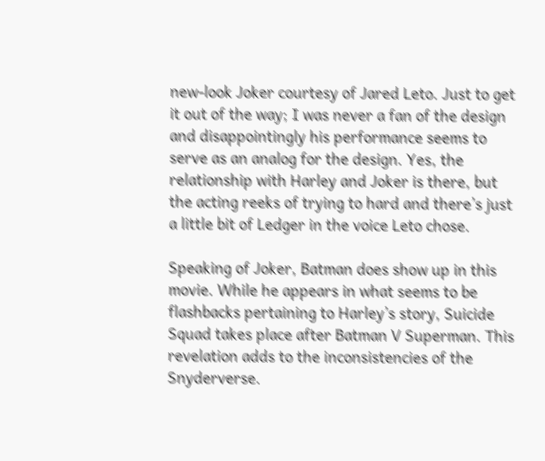new-look Joker courtesy of Jared Leto. Just to get it out of the way; I was never a fan of the design and disappointingly his performance seems to serve as an analog for the design. Yes, the relationship with Harley and Joker is there, but the acting reeks of trying to hard and there’s just a little bit of Ledger in the voice Leto chose.

Speaking of Joker, Batman does show up in this movie. While he appears in what seems to be flashbacks pertaining to Harley’s story, Suicide Squad takes place after Batman V Superman. This revelation adds to the inconsistencies of the Snyderverse.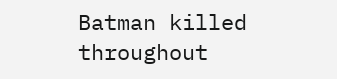Batman killed throughout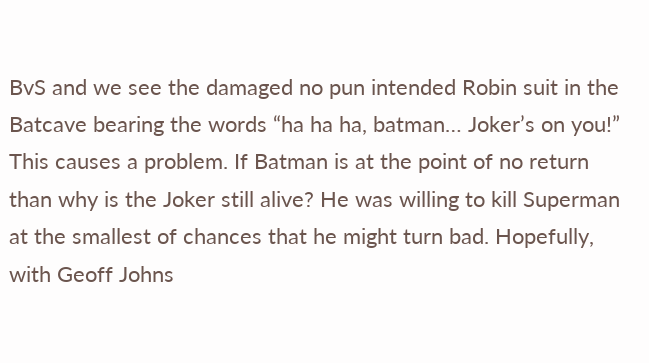BvS and we see the damaged no pun intended Robin suit in the Batcave bearing the words “ha ha ha, batman… Joker’s on you!” This causes a problem. If Batman is at the point of no return than why is the Joker still alive? He was willing to kill Superman at the smallest of chances that he might turn bad. Hopefully, with Geoff Johns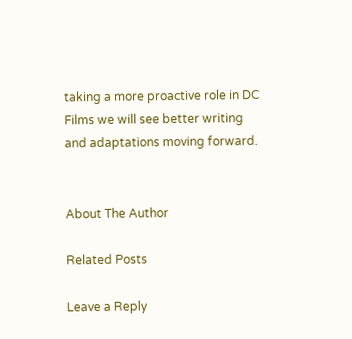taking a more proactive role in DC Films we will see better writing and adaptations moving forward.


About The Author

Related Posts

Leave a Reply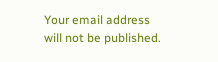Your email address will not be published.